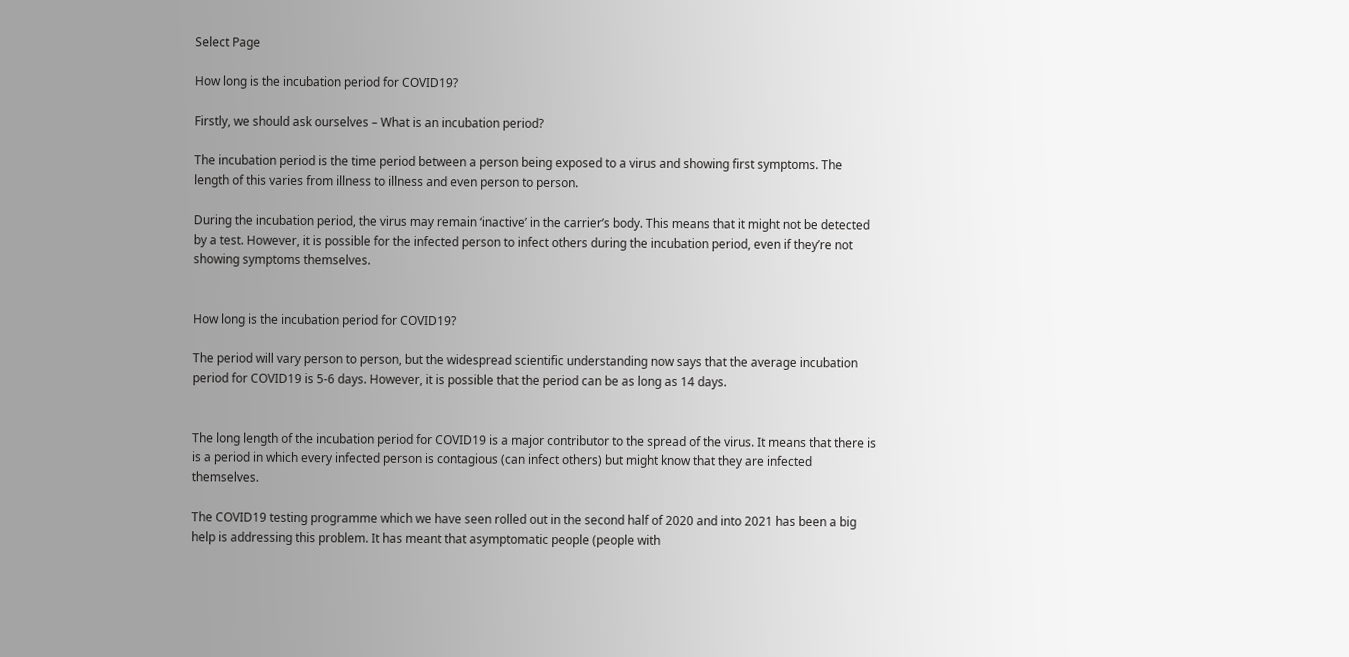Select Page

How long is the incubation period for COVID19?

Firstly, we should ask ourselves – What is an incubation period?

The incubation period is the time period between a person being exposed to a virus and showing first symptoms. The length of this varies from illness to illness and even person to person.

During the incubation period, the virus may remain ‘inactive’ in the carrier’s body. This means that it might not be detected by a test. However, it is possible for the infected person to infect others during the incubation period, even if they’re not showing symptoms themselves.


How long is the incubation period for COVID19?

The period will vary person to person, but the widespread scientific understanding now says that the average incubation period for COVID19 is 5-6 days. However, it is possible that the period can be as long as 14 days.


The long length of the incubation period for COVID19 is a major contributor to the spread of the virus. It means that there is is a period in which every infected person is contagious (can infect others) but might know that they are infected themselves.

The COVID19 testing programme which we have seen rolled out in the second half of 2020 and into 2021 has been a big help is addressing this problem. It has meant that asymptomatic people (people with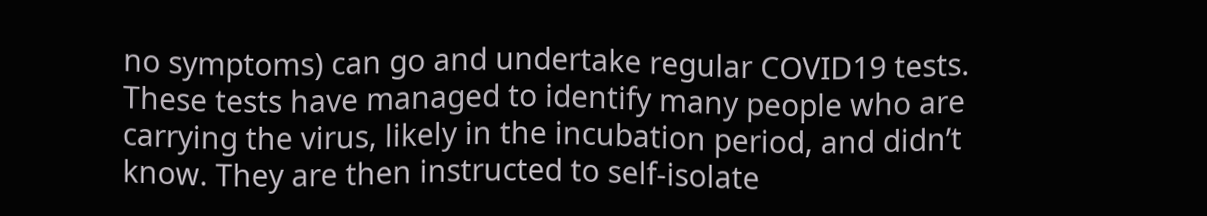no symptoms) can go and undertake regular COVID19 tests. These tests have managed to identify many people who are carrying the virus, likely in the incubation period, and didn’t know. They are then instructed to self-isolate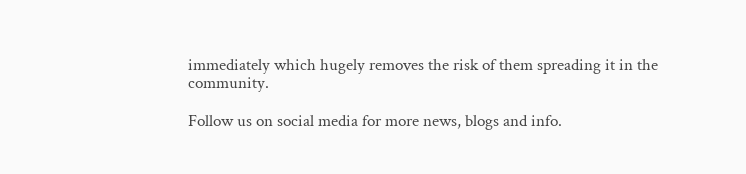immediately which hugely removes the risk of them spreading it in the community.

Follow us on social media for more news, blogs and info.